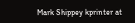Mark Shippey kprinter at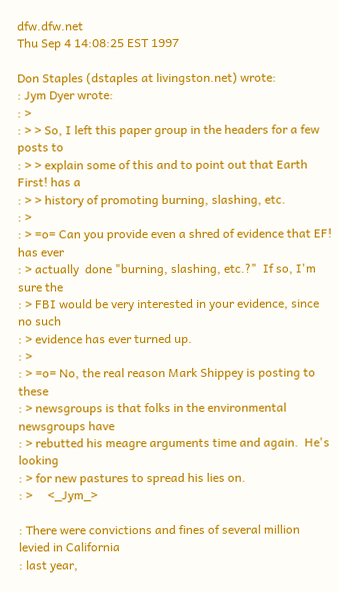dfw.dfw.net
Thu Sep 4 14:08:25 EST 1997

Don Staples (dstaples at livingston.net) wrote:
: Jym Dyer wrote:
: >
: > > So, I left this paper group in the headers for a few posts to
: > > explain some of this and to point out that Earth First! has a
: > > history of promoting burning, slashing, etc.
: >
: > =o= Can you provide even a shred of evidence that EF! has ever
: > actually  done "burning, slashing, etc.?"  If so, I'm sure the
: > FBI would be very interested in your evidence, since no such
: > evidence has ever turned up.
: >
: > =o= No, the real reason Mark Shippey is posting to these
: > newsgroups is that folks in the environmental newsgroups have
: > rebutted his meagre arguments time and again.  He's looking
: > for new pastures to spread his lies on.
: >     <_Jym_>

: There were convictions and fines of several million levied in California
: last year,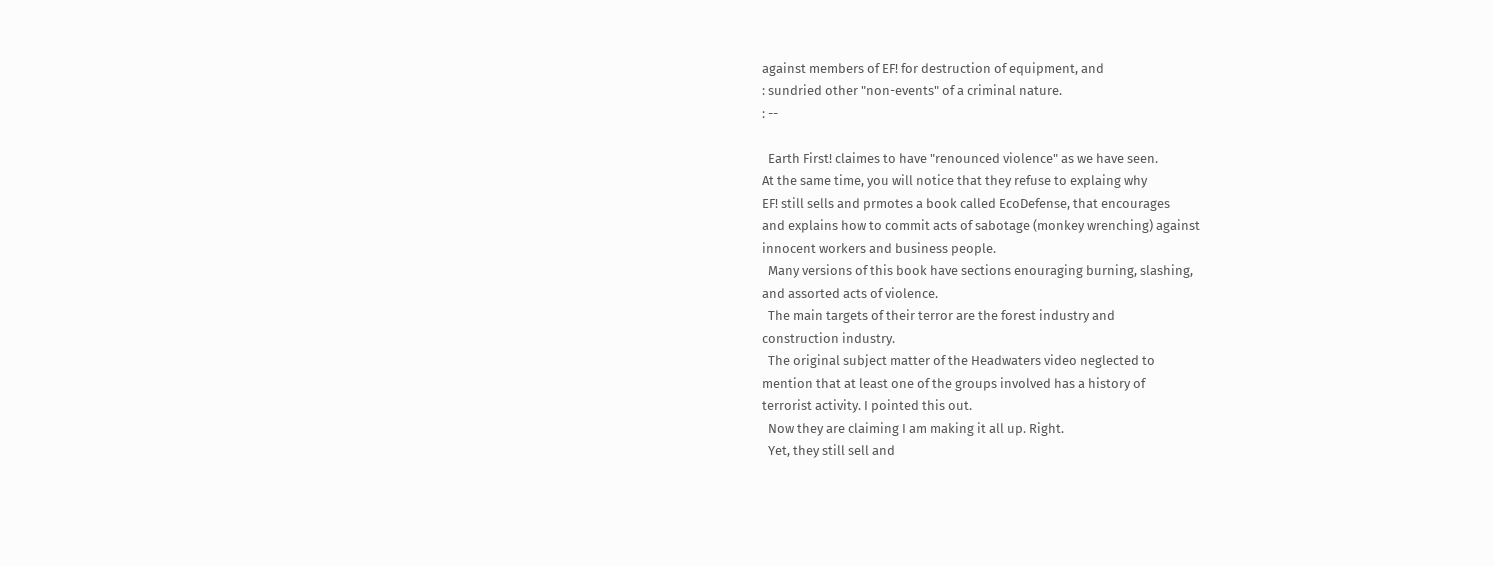against members of EF! for destruction of equipment, and
: sundried other "non-events" of a criminal nature.
: --

  Earth First! claimes to have "renounced violence" as we have seen.
At the same time, you will notice that they refuse to explaing why
EF! still sells and prmotes a book called EcoDefense, that encourages
and explains how to commit acts of sabotage (monkey wrenching) against
innocent workers and business people.
  Many versions of this book have sections enouraging burning, slashing,
and assorted acts of violence.
  The main targets of their terror are the forest industry and
construction industry.
  The original subject matter of the Headwaters video neglected to
mention that at least one of the groups involved has a history of
terrorist activity. I pointed this out.
  Now they are claiming I am making it all up. Right.
  Yet, they still sell and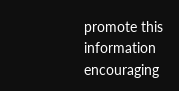promote this information encouraging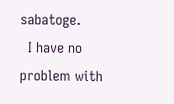sabatoge.
  I have no problem with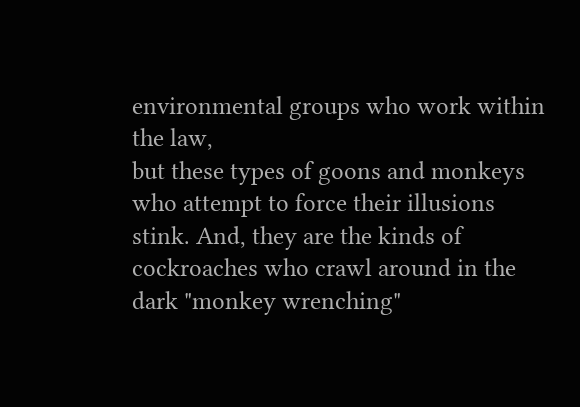environmental groups who work within the law,
but these types of goons and monkeys who attempt to force their illusions
stink. And, they are the kinds of cockroaches who crawl around in the
dark "monkey wrenching"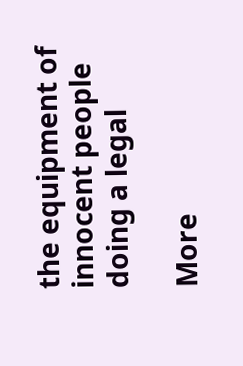the equipment of innocent people doing a legal

More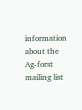information about the Ag-forst mailing list